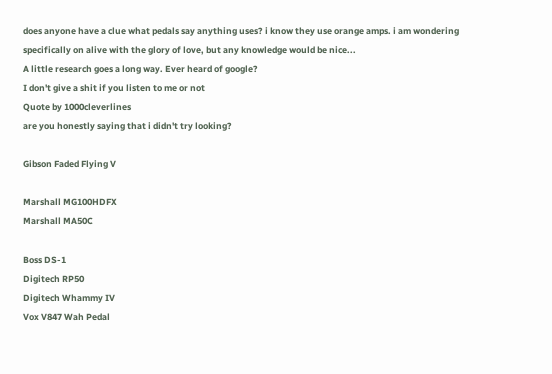does anyone have a clue what pedals say anything uses? i know they use orange amps. i am wondering specifically on alive with the glory of love, but any knowledge would be nice...
A little research goes a long way. Ever heard of google?
I don't give a shit if you listen to me or not
Quote by 1000cleverlines
are you honestly saying that i didn't try looking?

Gibson Faded Flying V

Marshall MG100HDFX
Marshall MA50C

Boss DS-1
Digitech RP50
Digitech Whammy IV
Vox V847 Wah Pedal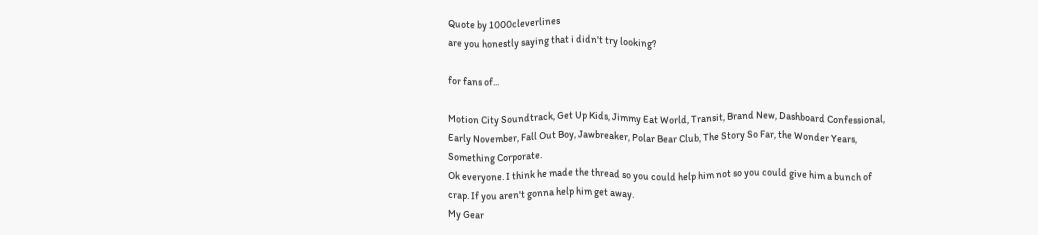Quote by 1000cleverlines
are you honestly saying that i didn't try looking?

for fans of...

Motion City Soundtrack, Get Up Kids, Jimmy Eat World, Transit, Brand New, Dashboard Confessional, Early November, Fall Out Boy, Jawbreaker, Polar Bear Club, The Story So Far, the Wonder Years, Something Corporate.
Ok everyone. I think he made the thread so you could help him not so you could give him a bunch of crap. If you aren't gonna help him get away.
My Gear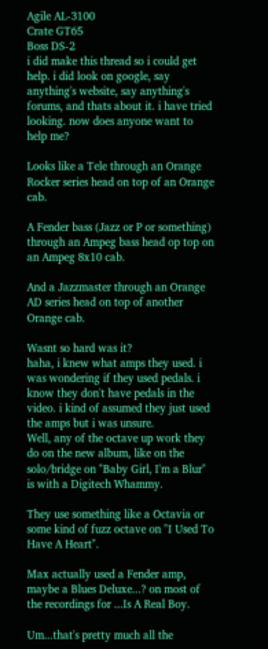Agile AL-3100
Crate GT65
Boss DS-2
i did make this thread so i could get help. i did look on google, say anything's website, say anything's forums, and thats about it. i have tried looking. now does anyone want to help me?

Looks like a Tele through an Orange Rocker series head on top of an Orange cab.

A Fender bass (Jazz or P or something) through an Ampeg bass head op top on an Ampeg 8x10 cab.

And a Jazzmaster through an Orange AD series head on top of another Orange cab.

Wasnt so hard was it?
haha, i knew what amps they used. i was wondering if they used pedals. i know they don't have pedals in the video. i kind of assumed they just used the amps but i was unsure.
Well, any of the octave up work they do on the new album, like on the solo/bridge on "Baby Girl, I'm a Blur" is with a Digitech Whammy.

They use something like a Octavia or some kind of fuzz octave on "I Used To Have A Heart".

Max actually used a Fender amp, maybe a Blues Deluxe...? on most of the recordings for ...Is A Real Boy.

Um...that's pretty much all the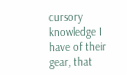cursory knowledge I have of their gear, that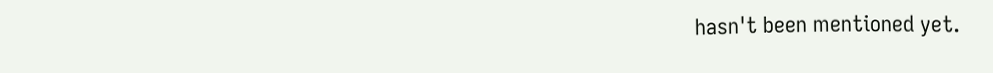hasn't been mentioned yet.